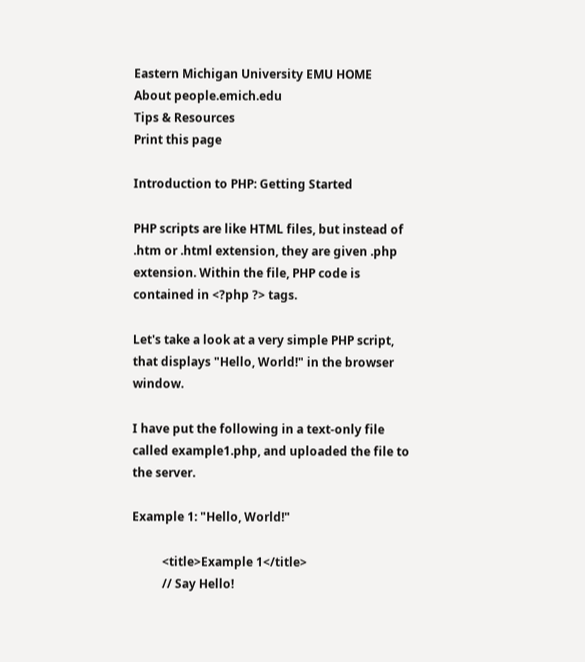Eastern Michigan University EMU HOME
About people.emich.edu
Tips & Resources
Print this page

Introduction to PHP: Getting Started

PHP scripts are like HTML files, but instead of .htm or .html extension, they are given .php extension. Within the file, PHP code is contained in <?php ?> tags.

Let's take a look at a very simple PHP script, that displays "Hello, World!" in the browser window.

I have put the following in a text-only file called example1.php, and uploaded the file to the server.

Example 1: "Hello, World!"

          <title>Example 1</title>
          // Say Hello!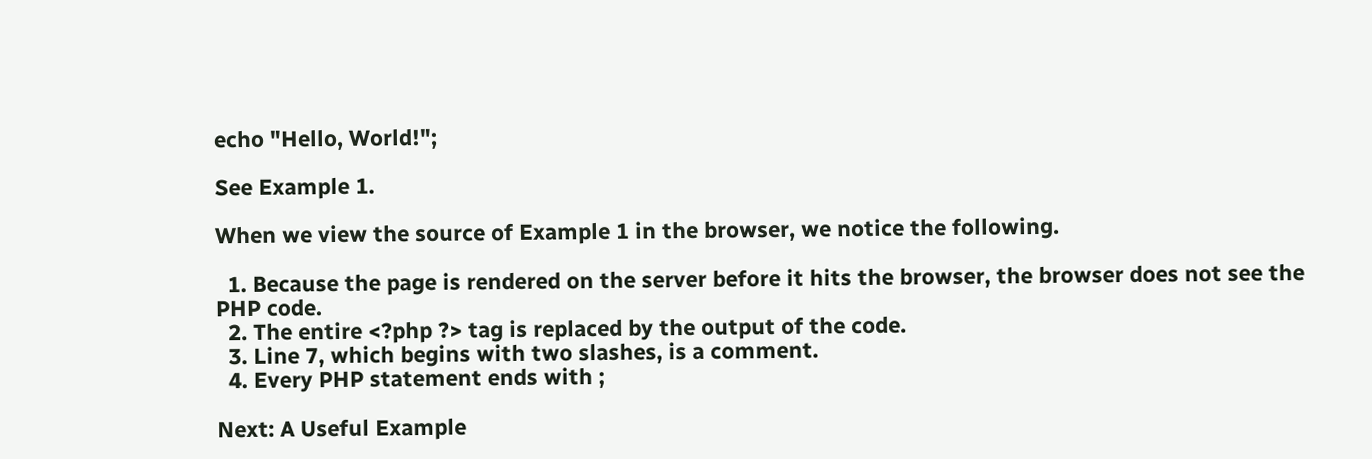echo "Hello, World!";

See Example 1.

When we view the source of Example 1 in the browser, we notice the following.

  1. Because the page is rendered on the server before it hits the browser, the browser does not see the PHP code.
  2. The entire <?php ?> tag is replaced by the output of the code.
  3. Line 7, which begins with two slashes, is a comment.
  4. Every PHP statement ends with ;

Next: A Useful Example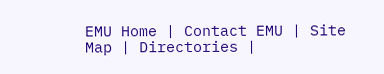EMU Home | Contact EMU | Site Map | Directories |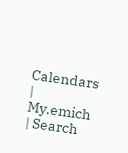Calendars | My.emich | Search